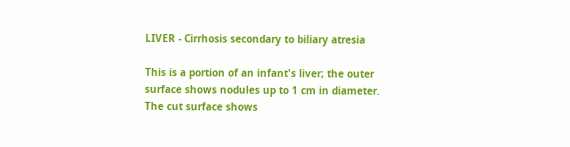LIVER - Cirrhosis secondary to biliary atresia

This is a portion of an infant's liver; the outer surface shows nodules up to 1 cm in diameter. The cut surface shows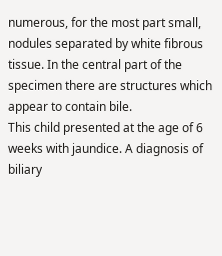numerous, for the most part small, nodules separated by white fibrous tissue. In the central part of the specimen there are structures which appear to contain bile.
This child presented at the age of 6 weeks with jaundice. A diagnosis of biliary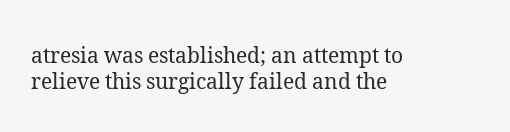atresia was established; an attempt to relieve this surgically failed and the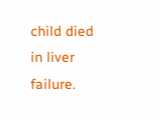child died in liver failure.